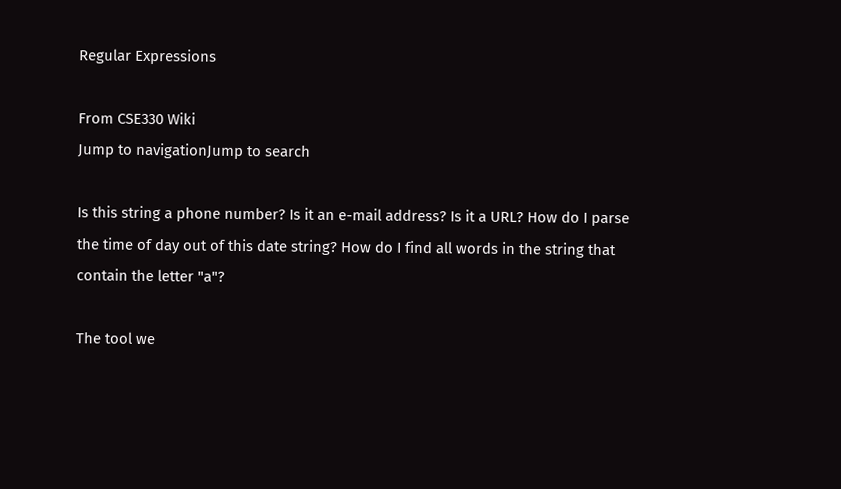Regular Expressions

From CSE330 Wiki
Jump to navigationJump to search

Is this string a phone number? Is it an e-mail address? Is it a URL? How do I parse the time of day out of this date string? How do I find all words in the string that contain the letter "a"?

The tool we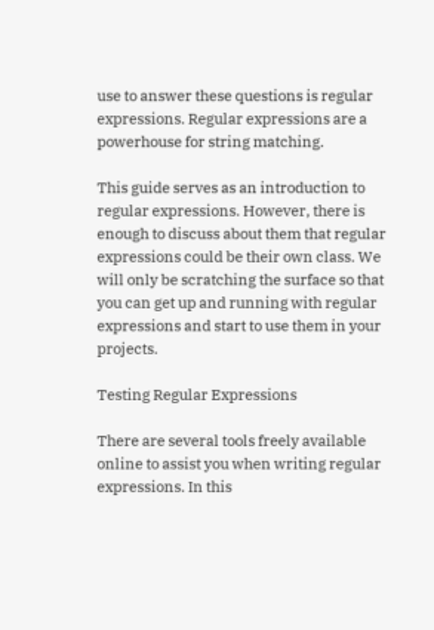use to answer these questions is regular expressions. Regular expressions are a powerhouse for string matching.

This guide serves as an introduction to regular expressions. However, there is enough to discuss about them that regular expressions could be their own class. We will only be scratching the surface so that you can get up and running with regular expressions and start to use them in your projects.

Testing Regular Expressions

There are several tools freely available online to assist you when writing regular expressions. In this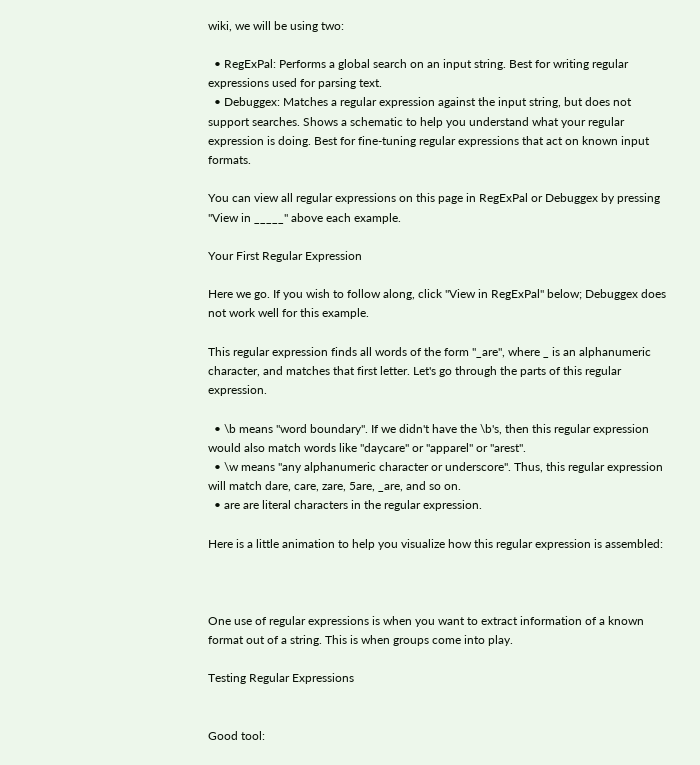wiki, we will be using two:

  • RegExPal: Performs a global search on an input string. Best for writing regular expressions used for parsing text.
  • Debuggex: Matches a regular expression against the input string, but does not support searches. Shows a schematic to help you understand what your regular expression is doing. Best for fine-tuning regular expressions that act on known input formats.

You can view all regular expressions on this page in RegExPal or Debuggex by pressing "View in _____" above each example.

Your First Regular Expression

Here we go. If you wish to follow along, click "View in RegExPal" below; Debuggex does not work well for this example.

This regular expression finds all words of the form "_are", where _ is an alphanumeric character, and matches that first letter. Let's go through the parts of this regular expression.

  • \b means "word boundary". If we didn't have the \b's, then this regular expression would also match words like "daycare" or "apparel" or "arest".
  • \w means "any alphanumeric character or underscore". Thus, this regular expression will match dare, care, zare, 5are, _are, and so on.
  • are are literal characters in the regular expression.

Here is a little animation to help you visualize how this regular expression is assembled:



One use of regular expressions is when you want to extract information of a known format out of a string. This is when groups come into play.

Testing Regular Expressions


Good tool: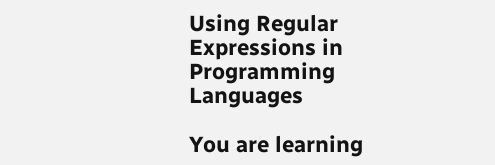Using Regular Expressions in Programming Languages

You are learning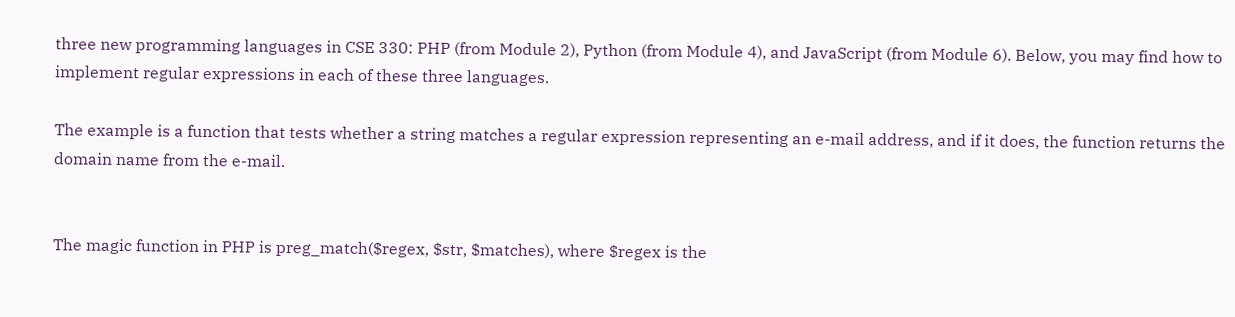three new programming languages in CSE 330: PHP (from Module 2), Python (from Module 4), and JavaScript (from Module 6). Below, you may find how to implement regular expressions in each of these three languages.

The example is a function that tests whether a string matches a regular expression representing an e-mail address, and if it does, the function returns the domain name from the e-mail.


The magic function in PHP is preg_match($regex, $str, $matches), where $regex is the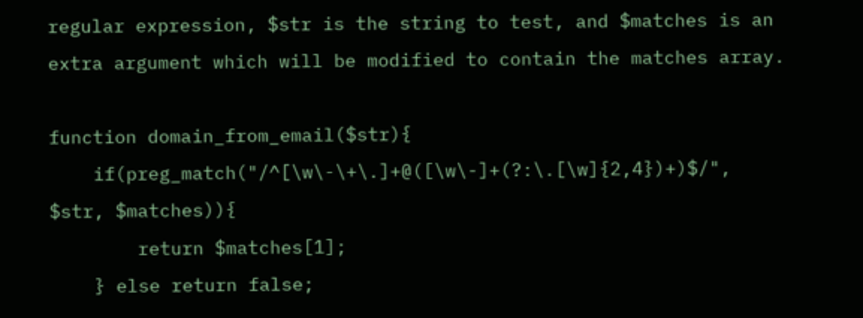regular expression, $str is the string to test, and $matches is an extra argument which will be modified to contain the matches array.

function domain_from_email($str){
    if(preg_match("/^[\w\-\+\.]+@([\w\-]+(?:\.[\w]{2,4})+)$/", $str, $matches)){
        return $matches[1];
    } else return false;